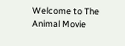Welcome to The Animal Movie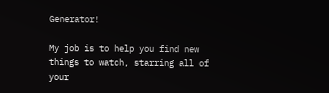Generator!

My job is to help you find new things to watch, starring all of your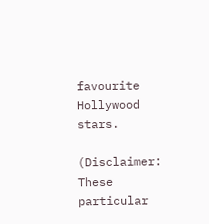favourite Hollywood stars.

(Disclaimer: These particular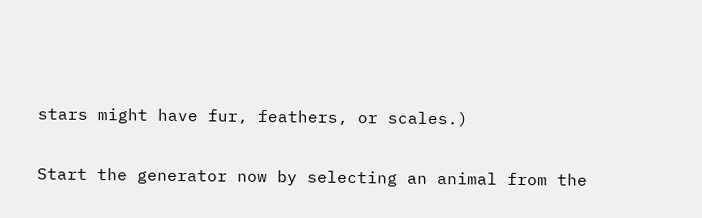stars might have fur, feathers, or scales.)

Start the generator now by selecting an animal from the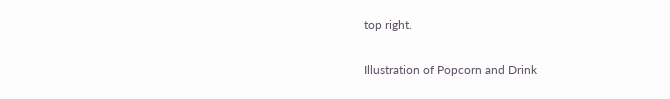top right.

Illustration of Popcorn and Drink